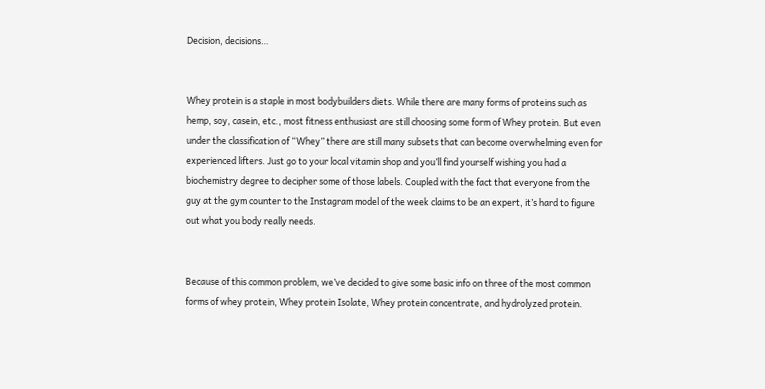Decision, decisions…


Whey protein is a staple in most bodybuilders diets. While there are many forms of proteins such as hemp, soy, casein, etc., most fitness enthusiast are still choosing some form of Whey protein. But even under the classification of “Whey” there are still many subsets that can become overwhelming even for experienced lifters. Just go to your local vitamin shop and you’ll find yourself wishing you had a biochemistry degree to decipher some of those labels. Coupled with the fact that everyone from the guy at the gym counter to the Instagram model of the week claims to be an expert, it’s hard to figure out what you body really needs.


Because of this common problem, we’ve decided to give some basic info on three of the most common forms of whey protein, Whey protein Isolate, Whey protein concentrate, and hydrolyzed protein.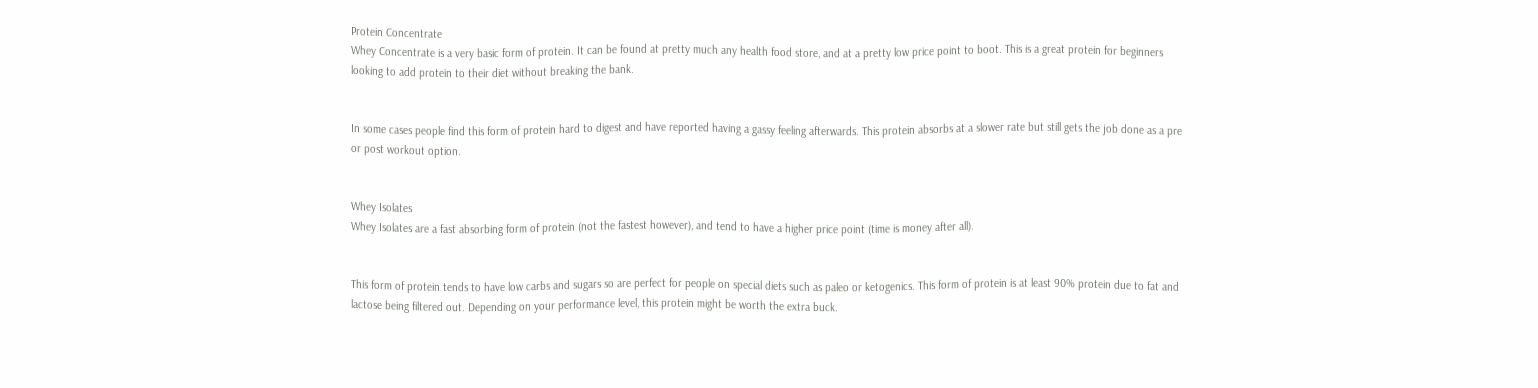Protein Concentrate
Whey Concentrate is a very basic form of protein. It can be found at pretty much any health food store, and at a pretty low price point to boot. This is a great protein for beginners looking to add protein to their diet without breaking the bank.


In some cases people find this form of protein hard to digest and have reported having a gassy feeling afterwards. This protein absorbs at a slower rate but still gets the job done as a pre or post workout option.


Whey Isolates
Whey Isolates are a fast absorbing form of protein (not the fastest however), and tend to have a higher price point (time is money after all).


This form of protein tends to have low carbs and sugars so are perfect for people on special diets such as paleo or ketogenics. This form of protein is at least 90% protein due to fat and lactose being filtered out. Depending on your performance level, this protein might be worth the extra buck.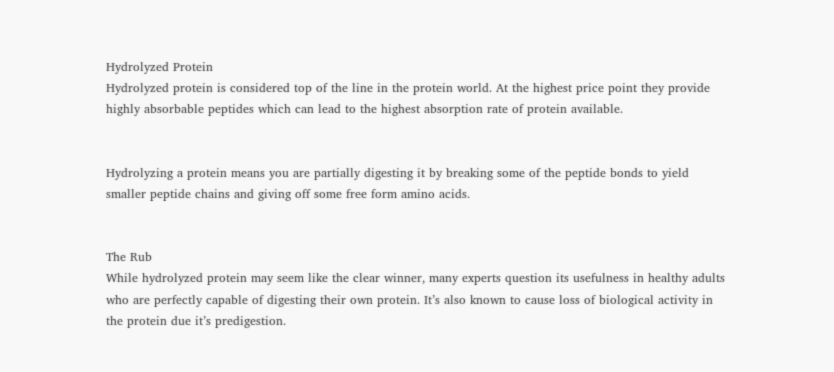Hydrolyzed Protein
Hydrolyzed protein is considered top of the line in the protein world. At the highest price point they provide highly absorbable peptides which can lead to the highest absorption rate of protein available.


Hydrolyzing a protein means you are partially digesting it by breaking some of the peptide bonds to yield smaller peptide chains and giving off some free form amino acids.


The Rub
While hydrolyzed protein may seem like the clear winner, many experts question its usefulness in healthy adults who are perfectly capable of digesting their own protein. It’s also known to cause loss of biological activity in the protein due it’s predigestion.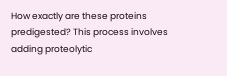How exactly are these proteins predigested? This process involves adding proteolytic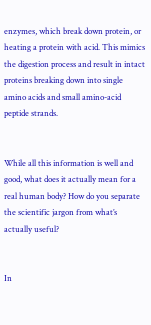enzymes, which break down protein, or heating a protein with acid. This mimics the digestion process and result in intact proteins breaking down into single amino acids and small amino-acid peptide strands.


While all this information is well and good, what does it actually mean for a real human body? How do you separate the scientific jargon from what’s actually useful?


In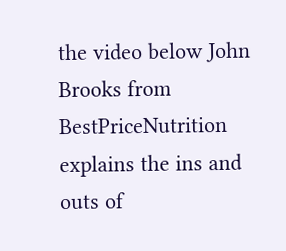the video below John Brooks from BestPriceNutrition explains the ins and outs of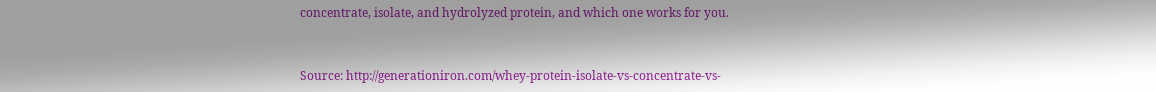concentrate, isolate, and hydrolyzed protein, and which one works for you.


Source: http://generationiron.com/whey-protein-isolate-vs-concentrate-vs-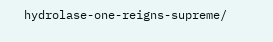hydrolase-one-reigns-supreme/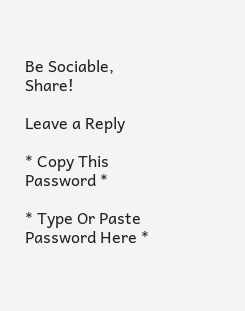Be Sociable, Share!

Leave a Reply

* Copy This Password *

* Type Or Paste Password Here *